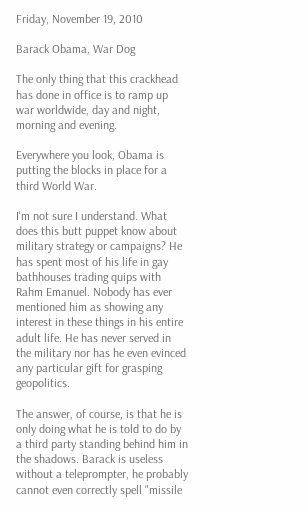Friday, November 19, 2010

Barack Obama, War Dog

The only thing that this crackhead has done in office is to ramp up war worldwide, day and night, morning and evening.

Everywhere you look, Obama is putting the blocks in place for a third World War.

I'm not sure I understand. What does this butt puppet know about military strategy or campaigns? He has spent most of his life in gay bathhouses trading quips with Rahm Emanuel. Nobody has ever mentioned him as showing any interest in these things in his entire adult life. He has never served in the military nor has he even evinced any particular gift for grasping geopolitics.

The answer, of course, is that he is only doing what he is told to do by a third party standing behind him in the shadows. Barack is useless without a teleprompter, he probably cannot even correctly spell "missile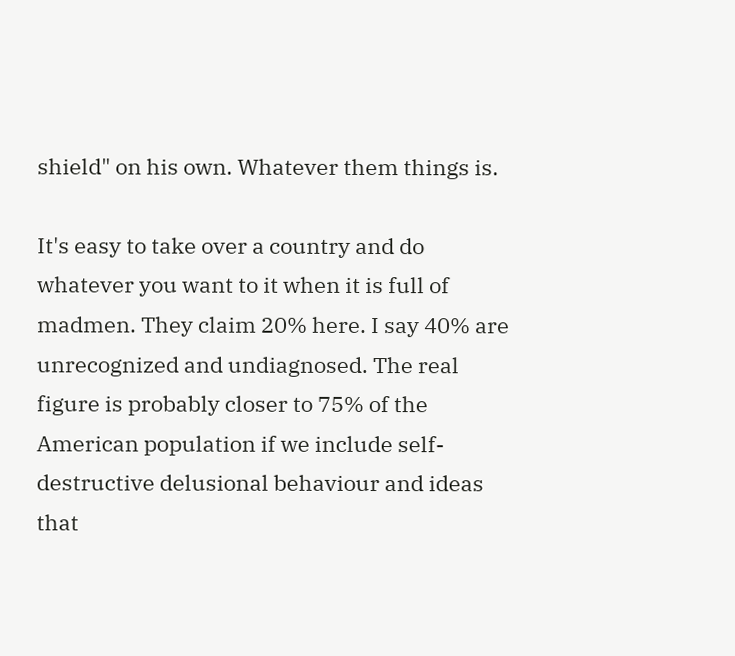shield" on his own. Whatever them things is.

It's easy to take over a country and do whatever you want to it when it is full of madmen. They claim 20% here. I say 40% are unrecognized and undiagnosed. The real figure is probably closer to 75% of the American population if we include self-destructive delusional behaviour and ideas that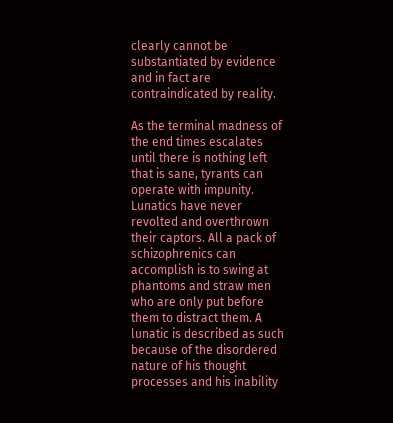clearly cannot be substantiated by evidence and in fact are contraindicated by reality.

As the terminal madness of the end times escalates until there is nothing left that is sane, tyrants can operate with impunity. Lunatics have never revolted and overthrown their captors. All a pack of schizophrenics can accomplish is to swing at phantoms and straw men who are only put before them to distract them. A lunatic is described as such because of the disordered nature of his thought processes and his inability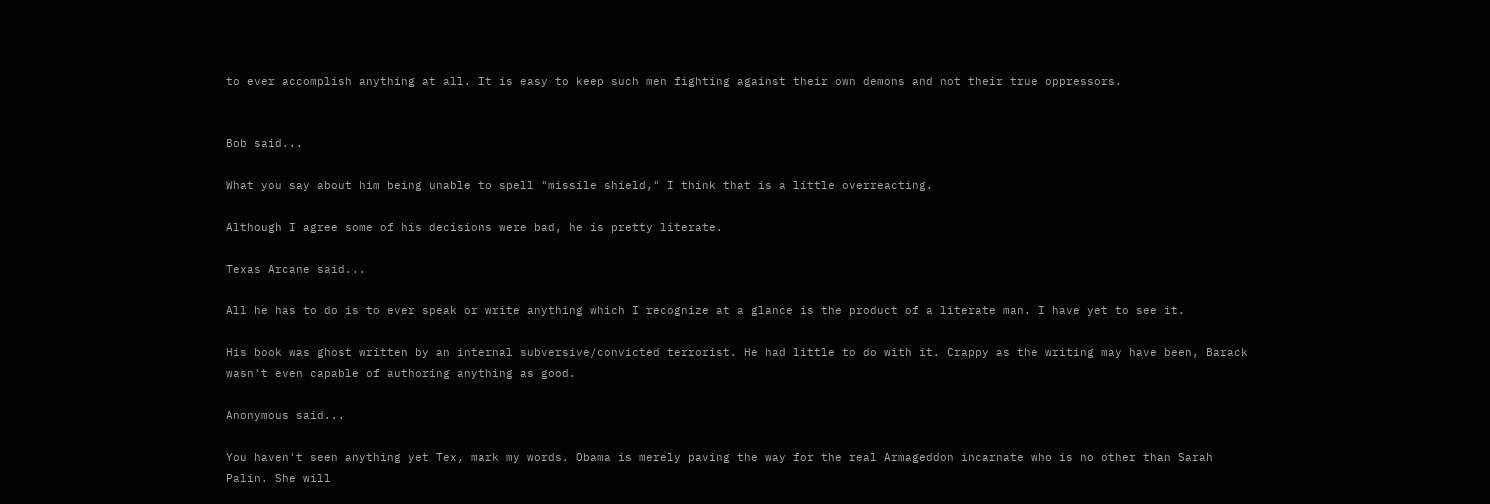to ever accomplish anything at all. It is easy to keep such men fighting against their own demons and not their true oppressors.


Bob said...

What you say about him being unable to spell "missile shield," I think that is a little overreacting.

Although I agree some of his decisions were bad, he is pretty literate.

Texas Arcane said...

All he has to do is to ever speak or write anything which I recognize at a glance is the product of a literate man. I have yet to see it.

His book was ghost written by an internal subversive/convicted terrorist. He had little to do with it. Crappy as the writing may have been, Barack wasn't even capable of authoring anything as good.

Anonymous said...

You haven't seen anything yet Tex, mark my words. Obama is merely paving the way for the real Armageddon incarnate who is no other than Sarah Palin. She will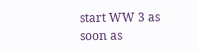start WW 3 as soon as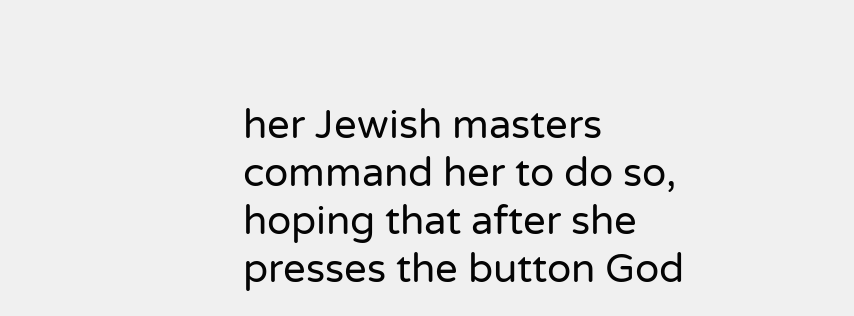her Jewish masters command her to do so, hoping that after she presses the button God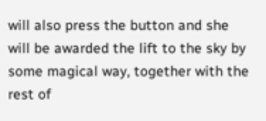will also press the button and she will be awarded the lift to the sky by some magical way, together with the rest of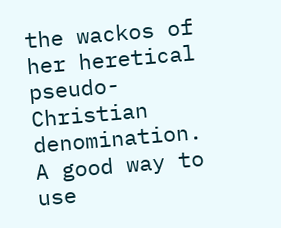the wackos of her heretical pseudo-Christian denomination. A good way to use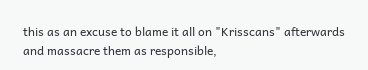this as an excuse to blame it all on "Krisscans" afterwards and massacre them as responsible,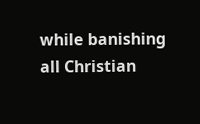while banishing all Christian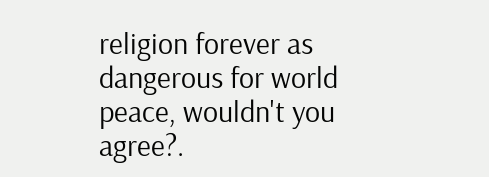religion forever as dangerous for world peace, wouldn't you agree?.